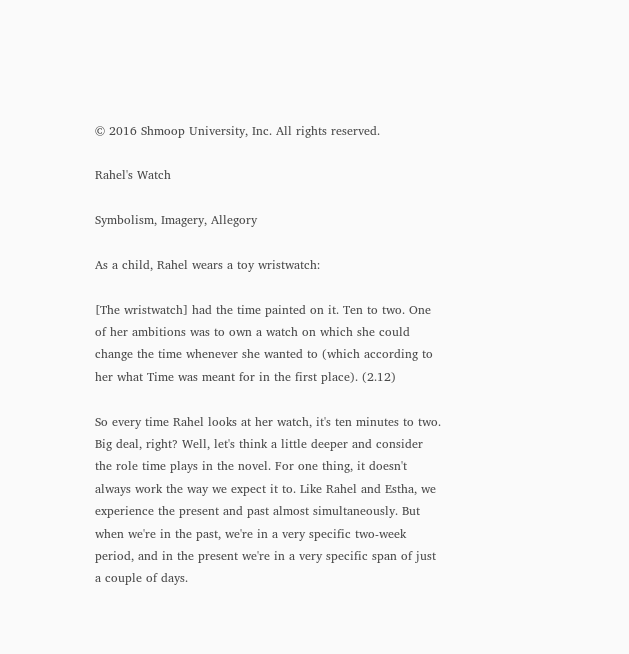© 2016 Shmoop University, Inc. All rights reserved.

Rahel's Watch

Symbolism, Imagery, Allegory

As a child, Rahel wears a toy wristwatch:

[The wristwatch] had the time painted on it. Ten to two. One of her ambitions was to own a watch on which she could change the time whenever she wanted to (which according to her what Time was meant for in the first place). (2.12)

So every time Rahel looks at her watch, it's ten minutes to two. Big deal, right? Well, let's think a little deeper and consider the role time plays in the novel. For one thing, it doesn't always work the way we expect it to. Like Rahel and Estha, we experience the present and past almost simultaneously. But when we're in the past, we're in a very specific two-week period, and in the present we're in a very specific span of just a couple of days.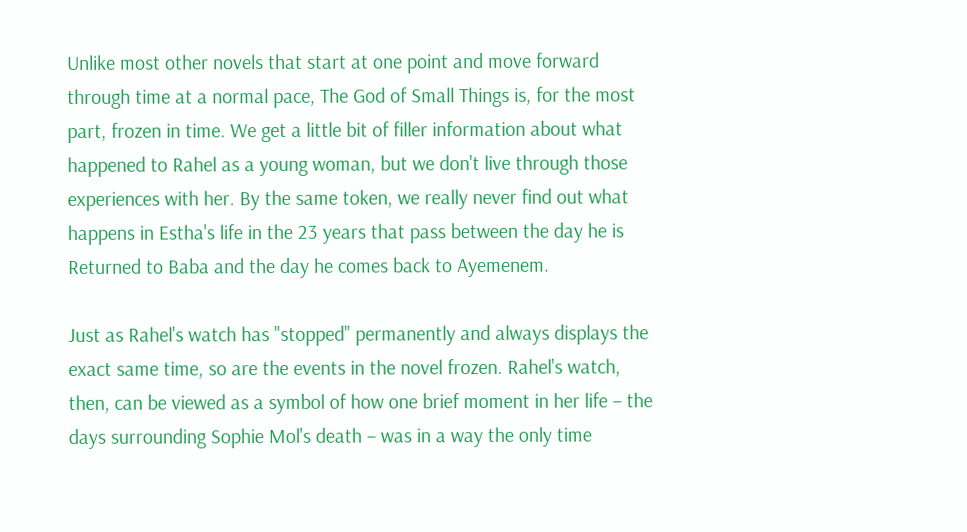Unlike most other novels that start at one point and move forward through time at a normal pace, The God of Small Things is, for the most part, frozen in time. We get a little bit of filler information about what happened to Rahel as a young woman, but we don't live through those experiences with her. By the same token, we really never find out what happens in Estha's life in the 23 years that pass between the day he is Returned to Baba and the day he comes back to Ayemenem.

Just as Rahel's watch has "stopped" permanently and always displays the exact same time, so are the events in the novel frozen. Rahel's watch, then, can be viewed as a symbol of how one brief moment in her life – the days surrounding Sophie Mol's death – was in a way the only time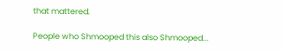that mattered.

People who Shmooped this also Shmooped...